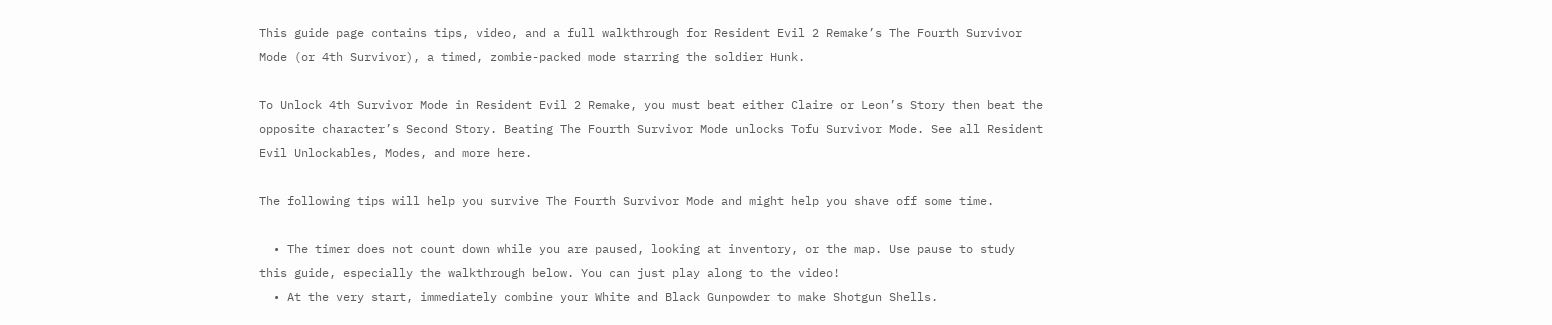This guide page contains tips, video, and a full walkthrough for Resident Evil 2 Remake’s The Fourth Survivor Mode (or 4th Survivor), a timed, zombie-packed mode starring the soldier Hunk.

To Unlock 4th Survivor Mode in Resident Evil 2 Remake, you must beat either Claire or Leon’s Story then beat the opposite character’s Second Story. Beating The Fourth Survivor Mode unlocks Tofu Survivor Mode. See all Resident Evil Unlockables, Modes, and more here.

The following tips will help you survive The Fourth Survivor Mode and might help you shave off some time.

  • The timer does not count down while you are paused, looking at inventory, or the map. Use pause to study this guide, especially the walkthrough below. You can just play along to the video!
  • At the very start, immediately combine your White and Black Gunpowder to make Shotgun Shells.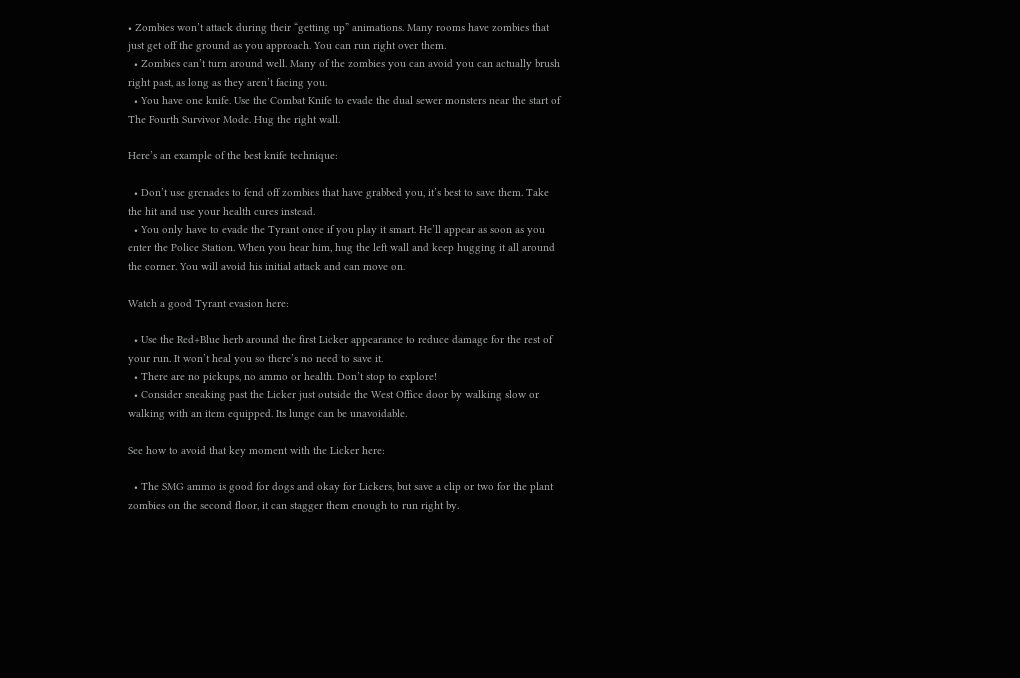• Zombies won’t attack during their “getting up” animations. Many rooms have zombies that just get off the ground as you approach. You can run right over them.
  • Zombies can’t turn around well. Many of the zombies you can avoid you can actually brush right past, as long as they aren’t facing you.
  • You have one knife. Use the Combat Knife to evade the dual sewer monsters near the start of The Fourth Survivor Mode. Hug the right wall.

Here’s an example of the best knife technique:

  • Don’t use grenades to fend off zombies that have grabbed you, it’s best to save them. Take the hit and use your health cures instead.
  • You only have to evade the Tyrant once if you play it smart. He’ll appear as soon as you enter the Police Station. When you hear him, hug the left wall and keep hugging it all around the corner. You will avoid his initial attack and can move on.

Watch a good Tyrant evasion here:

  • Use the Red+Blue herb around the first Licker appearance to reduce damage for the rest of your run. It won’t heal you so there’s no need to save it.
  • There are no pickups, no ammo or health. Don’t stop to explore!
  • Consider sneaking past the Licker just outside the West Office door by walking slow or walking with an item equipped. Its lunge can be unavoidable.

See how to avoid that key moment with the Licker here:

  • The SMG ammo is good for dogs and okay for Lickers, but save a clip or two for the plant zombies on the second floor, it can stagger them enough to run right by.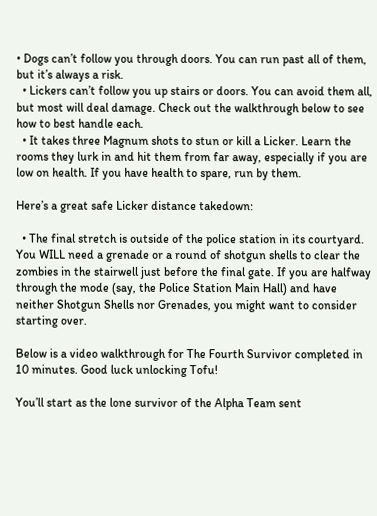• Dogs can’t follow you through doors. You can run past all of them, but it’s always a risk.
  • Lickers can’t follow you up stairs or doors. You can avoid them all, but most will deal damage. Check out the walkthrough below to see how to best handle each.
  • It takes three Magnum shots to stun or kill a Licker. Learn the rooms they lurk in and hit them from far away, especially if you are low on health. If you have health to spare, run by them.

Here’s a great safe Licker distance takedown:

  • The final stretch is outside of the police station in its courtyard. You WILL need a grenade or a round of shotgun shells to clear the zombies in the stairwell just before the final gate. If you are halfway through the mode (say, the Police Station Main Hall) and have neither Shotgun Shells nor Grenades, you might want to consider starting over.

Below is a video walkthrough for The Fourth Survivor completed in 10 minutes. Good luck unlocking Tofu!

You’ll start as the lone survivor of the Alpha Team sent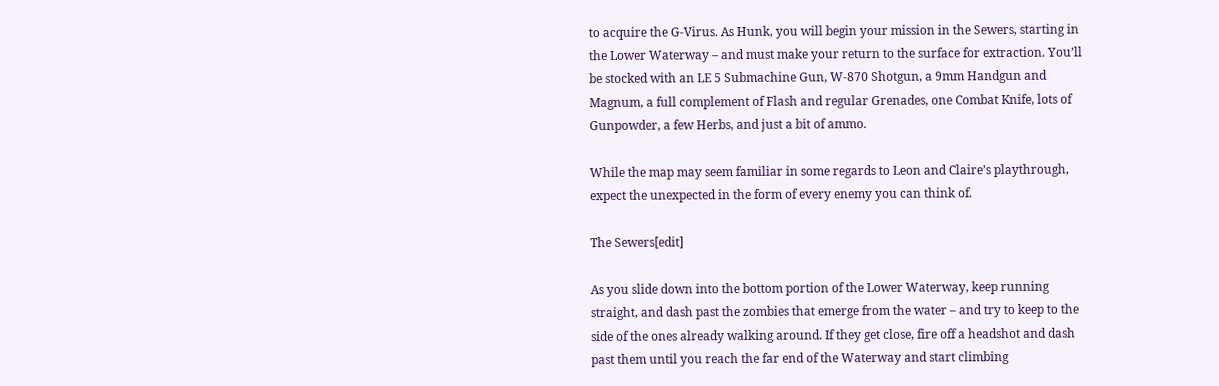to acquire the G-Virus. As Hunk, you will begin your mission in the Sewers, starting in the Lower Waterway – and must make your return to the surface for extraction. You’ll be stocked with an LE 5 Submachine Gun, W-870 Shotgun, a 9mm Handgun and Magnum, a full complement of Flash and regular Grenades, one Combat Knife, lots of Gunpowder, a few Herbs, and just a bit of ammo.

While the map may seem familiar in some regards to Leon and Claire’s playthrough, expect the unexpected in the form of every enemy you can think of.

The Sewers[edit]

As you slide down into the bottom portion of the Lower Waterway, keep running straight, and dash past the zombies that emerge from the water – and try to keep to the side of the ones already walking around. If they get close, fire off a headshot and dash past them until you reach the far end of the Waterway and start climbing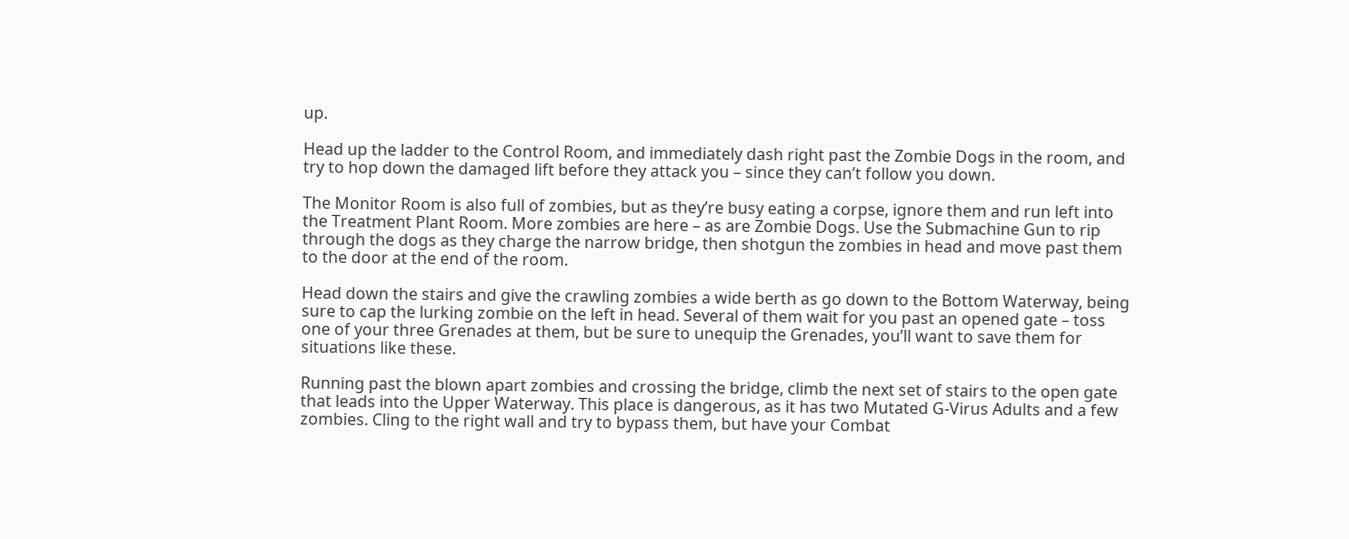up.

Head up the ladder to the Control Room, and immediately dash right past the Zombie Dogs in the room, and try to hop down the damaged lift before they attack you – since they can’t follow you down.

The Monitor Room is also full of zombies, but as they’re busy eating a corpse, ignore them and run left into the Treatment Plant Room. More zombies are here – as are Zombie Dogs. Use the Submachine Gun to rip through the dogs as they charge the narrow bridge, then shotgun the zombies in head and move past them to the door at the end of the room.

Head down the stairs and give the crawling zombies a wide berth as go down to the Bottom Waterway, being sure to cap the lurking zombie on the left in head. Several of them wait for you past an opened gate – toss one of your three Grenades at them, but be sure to unequip the Grenades, you’ll want to save them for situations like these.

Running past the blown apart zombies and crossing the bridge, climb the next set of stairs to the open gate that leads into the Upper Waterway. This place is dangerous, as it has two Mutated G-Virus Adults and a few zombies. Cling to the right wall and try to bypass them, but have your Combat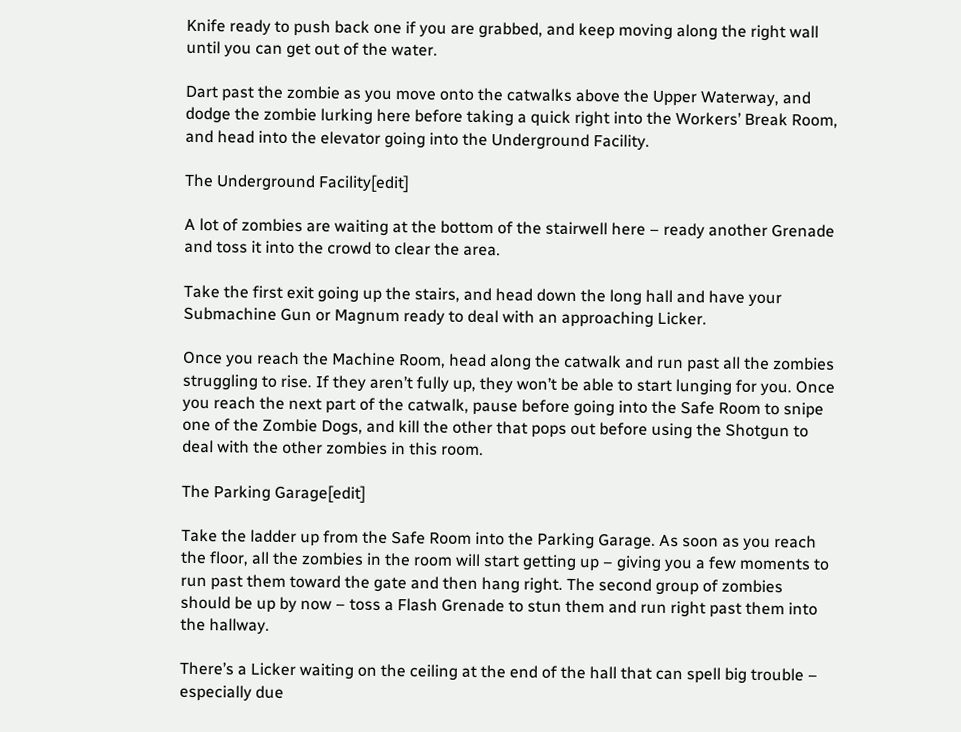Knife ready to push back one if you are grabbed, and keep moving along the right wall until you can get out of the water.

Dart past the zombie as you move onto the catwalks above the Upper Waterway, and dodge the zombie lurking here before taking a quick right into the Workers’ Break Room, and head into the elevator going into the Underground Facility.

The Underground Facility[edit]

A lot of zombies are waiting at the bottom of the stairwell here – ready another Grenade and toss it into the crowd to clear the area.

Take the first exit going up the stairs, and head down the long hall and have your Submachine Gun or Magnum ready to deal with an approaching Licker.

Once you reach the Machine Room, head along the catwalk and run past all the zombies struggling to rise. If they aren’t fully up, they won’t be able to start lunging for you. Once you reach the next part of the catwalk, pause before going into the Safe Room to snipe one of the Zombie Dogs, and kill the other that pops out before using the Shotgun to deal with the other zombies in this room.

The Parking Garage[edit]

Take the ladder up from the Safe Room into the Parking Garage. As soon as you reach the floor, all the zombies in the room will start getting up – giving you a few moments to run past them toward the gate and then hang right. The second group of zombies should be up by now – toss a Flash Grenade to stun them and run right past them into the hallway.

There’s a Licker waiting on the ceiling at the end of the hall that can spell big trouble – especially due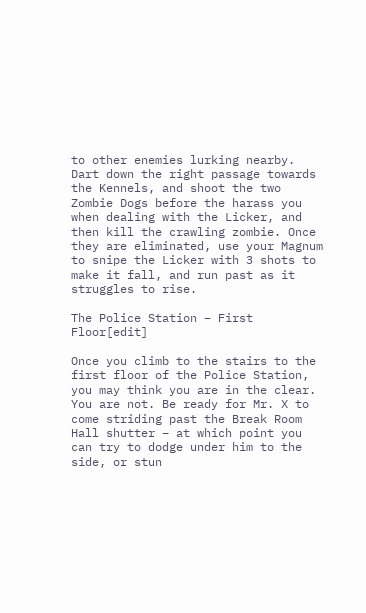to other enemies lurking nearby. Dart down the right passage towards the Kennels, and shoot the two Zombie Dogs before the harass you when dealing with the Licker, and then kill the crawling zombie. Once they are eliminated, use your Magnum to snipe the Licker with 3 shots to make it fall, and run past as it struggles to rise.

The Police Station – First Floor[edit]

Once you climb to the stairs to the first floor of the Police Station, you may think you are in the clear. You are not. Be ready for Mr. X to come striding past the Break Room Hall shutter – at which point you can try to dodge under him to the side, or stun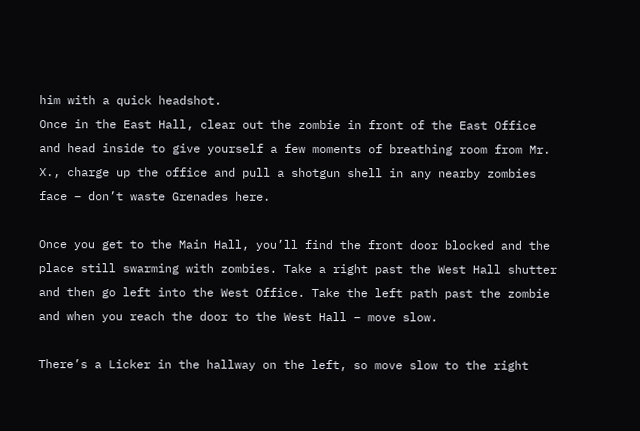him with a quick headshot.
Once in the East Hall, clear out the zombie in front of the East Office and head inside to give yourself a few moments of breathing room from Mr. X., charge up the office and pull a shotgun shell in any nearby zombies face – don’t waste Grenades here.

Once you get to the Main Hall, you’ll find the front door blocked and the place still swarming with zombies. Take a right past the West Hall shutter and then go left into the West Office. Take the left path past the zombie and when you reach the door to the West Hall – move slow.

There’s a Licker in the hallway on the left, so move slow to the right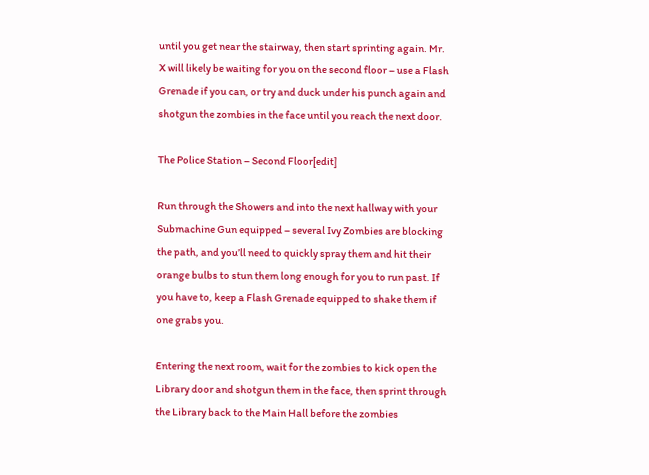until you get near the stairway, then start sprinting again. Mr. X will likely be waiting for you on the second floor – use a Flash Grenade if you can, or try and duck under his punch again and shotgun the zombies in the face until you reach the next door.

The Police Station – Second Floor[edit]

Run through the Showers and into the next hallway with your Submachine Gun equipped – several Ivy Zombies are blocking the path, and you’ll need to quickly spray them and hit their orange bulbs to stun them long enough for you to run past. If you have to, keep a Flash Grenade equipped to shake them if one grabs you.

Entering the next room, wait for the zombies to kick open the Library door and shotgun them in the face, then sprint through the Library back to the Main Hall before the zombies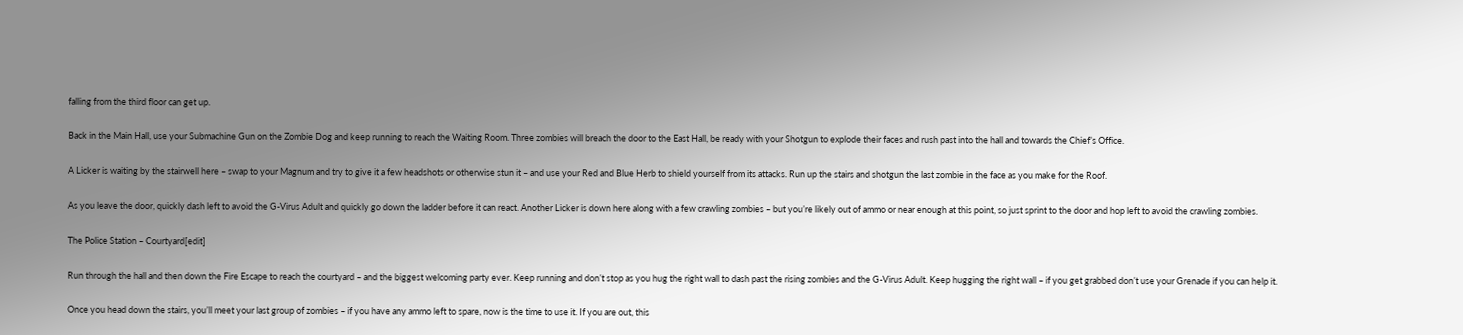falling from the third floor can get up.

Back in the Main Hall, use your Submachine Gun on the Zombie Dog and keep running to reach the Waiting Room. Three zombies will breach the door to the East Hall, be ready with your Shotgun to explode their faces and rush past into the hall and towards the Chief’s Office.

A Licker is waiting by the stairwell here – swap to your Magnum and try to give it a few headshots or otherwise stun it – and use your Red and Blue Herb to shield yourself from its attacks. Run up the stairs and shotgun the last zombie in the face as you make for the Roof.

As you leave the door, quickly dash left to avoid the G-Virus Adult and quickly go down the ladder before it can react. Another Licker is down here along with a few crawling zombies – but you’re likely out of ammo or near enough at this point, so just sprint to the door and hop left to avoid the crawling zombies.

The Police Station – Courtyard[edit]

Run through the hall and then down the Fire Escape to reach the courtyard – and the biggest welcoming party ever. Keep running and don’t stop as you hug the right wall to dash past the rising zombies and the G-Virus Adult. Keep hugging the right wall – if you get grabbed don’t use your Grenade if you can help it.

Once you head down the stairs, you’ll meet your last group of zombies – if you have any ammo left to spare, now is the time to use it. If you are out, this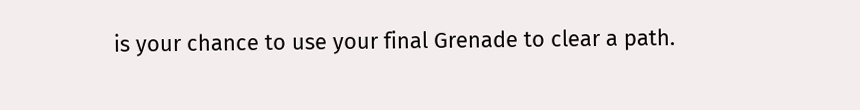is your chance to use your final Grenade to clear a path.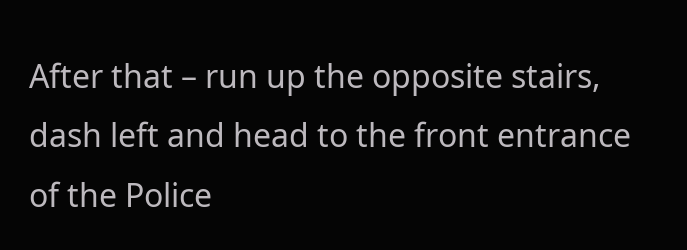After that – run up the opposite stairs, dash left and head to the front entrance of the Police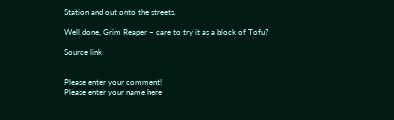Station and out onto the streets.

Well done, Grim Reaper – care to try it as a block of Tofu?

Source link


Please enter your comment!
Please enter your name here